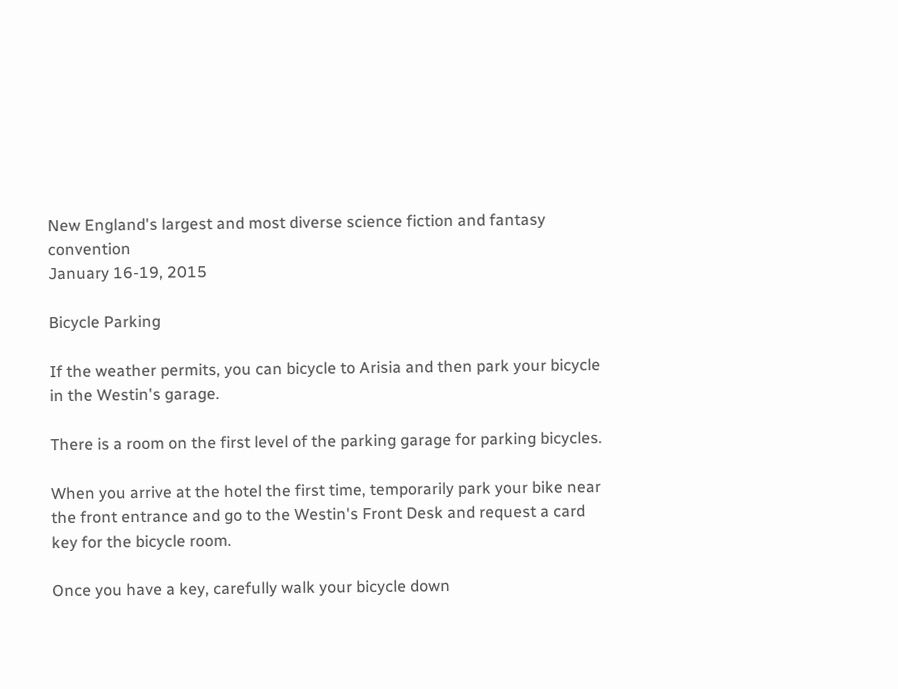New England's largest and most diverse science fiction and fantasy convention
January 16-19, 2015

Bicycle Parking

If the weather permits, you can bicycle to Arisia and then park your bicycle in the Westin's garage.

There is a room on the first level of the parking garage for parking bicycles.

When you arrive at the hotel the first time, temporarily park your bike near the front entrance and go to the Westin's Front Desk and request a card key for the bicycle room.

Once you have a key, carefully walk your bicycle down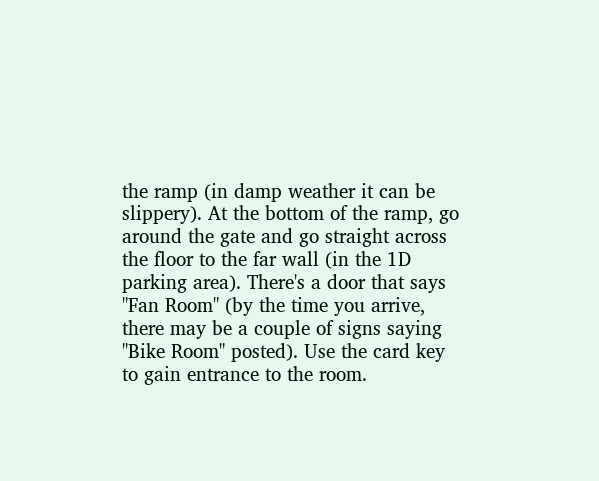the ramp (in damp weather it can be slippery). At the bottom of the ramp, go around the gate and go straight across the floor to the far wall (in the 1D parking area). There's a door that says "Fan Room" (by the time you arrive, there may be a couple of signs saying "Bike Room" posted). Use the card key to gain entrance to the room.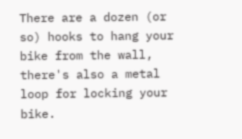There are a dozen (or so) hooks to hang your bike from the wall, there's also a metal loop for locking your bike.